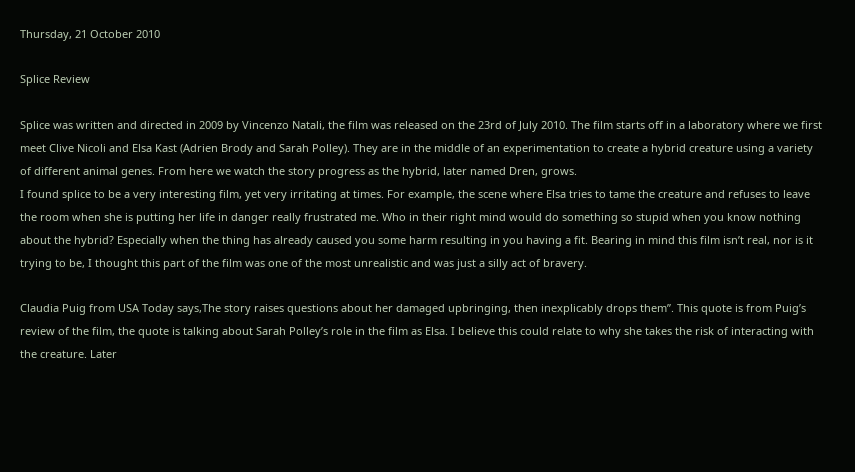Thursday, 21 October 2010

Splice Review

Splice was written and directed in 2009 by Vincenzo Natali, the film was released on the 23rd of July 2010. The film starts off in a laboratory where we first meet Clive Nicoli and Elsa Kast (Adrien Brody and Sarah Polley). They are in the middle of an experimentation to create a hybrid creature using a variety of different animal genes. From here we watch the story progress as the hybrid, later named Dren, grows.
I found splice to be a very interesting film, yet very irritating at times. For example, the scene where Elsa tries to tame the creature and refuses to leave the room when she is putting her life in danger really frustrated me. Who in their right mind would do something so stupid when you know nothing about the hybrid? Especially when the thing has already caused you some harm resulting in you having a fit. Bearing in mind this film isn’t real, nor is it trying to be, I thought this part of the film was one of the most unrealistic and was just a silly act of bravery.

Claudia Puig from USA Today says,The story raises questions about her damaged upbringing, then inexplicably drops them”. This quote is from Puig’s review of the film, the quote is talking about Sarah Polley’s role in the film as Elsa. I believe this could relate to why she takes the risk of interacting with the creature. Later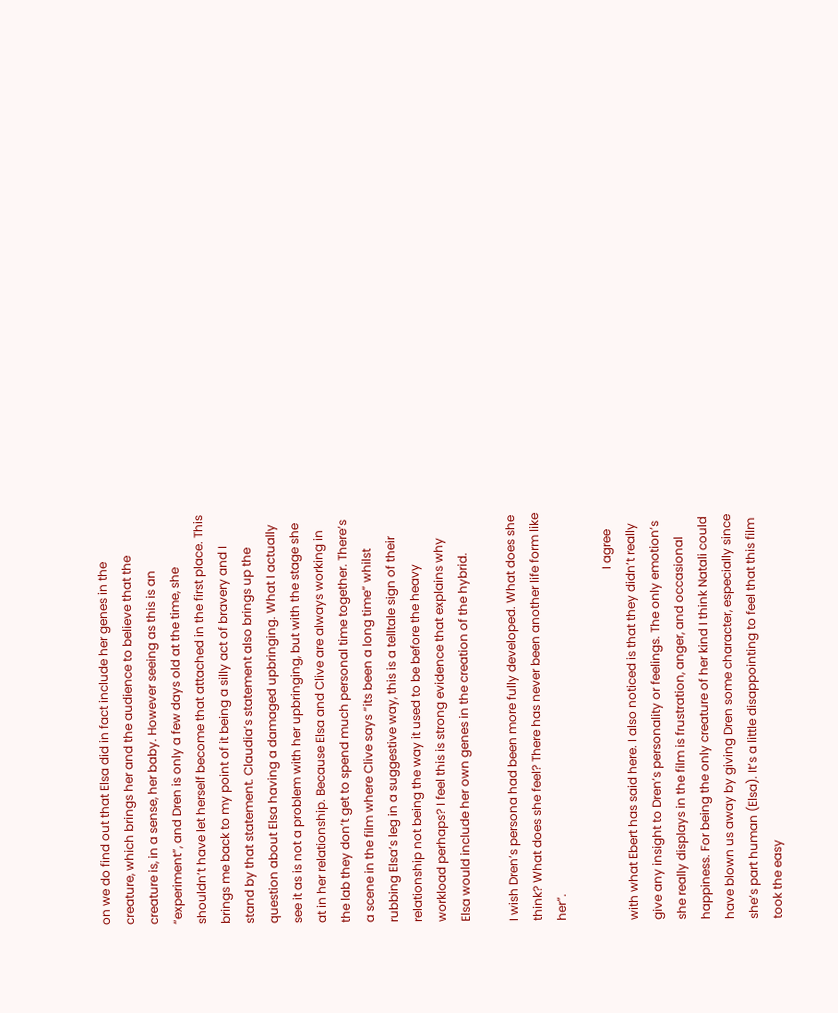on we do find out that Elsa did in fact include her genes in the creature, which brings her and the audience to believe that the creature is, in a sense, her baby. However seeing as this is an “experiment”, and Dren is only a few days old at the time, she shouldn’t have let herself become that attached in the first place. This brings me back to my point of it being a silly act of bravery and I stand by that statement. Claudia’s statement also brings up the question about Elsa having a damaged upbringing. What I actually see it as is not a problem with her upbringing, but with the stage she at in her relationship. Because Elsa and Clive are always working in the lab they don’t get to spend much personal time together. There’s a scene in the film where Clive says “its been a long time” whilst rubbing Elsa’s leg in a suggestive way, this is a telltale sign of their relationship not being the way it used to be before the heavy workload perhaps? I feel this is strong evidence that explains why Elsa would include her own genes in the creation of the hybrid.

I wish Dren’s persona had been more fully developed. What does she think? What does she feel? There has never been another life form like her”.

                                                                                                                     I agree with what Ebert has said here. I also noticed is that they didn’t really give any insight to Dren’s personality or feelings. The only emotion’s she really displays in the film is frustration, anger, and occasional happiness. For being the only creature of her kind I think Natali could have blown us away by giving Dren some character, especially since she’s part human (Elsa). It’s a little disappointing to feel that this film took the easy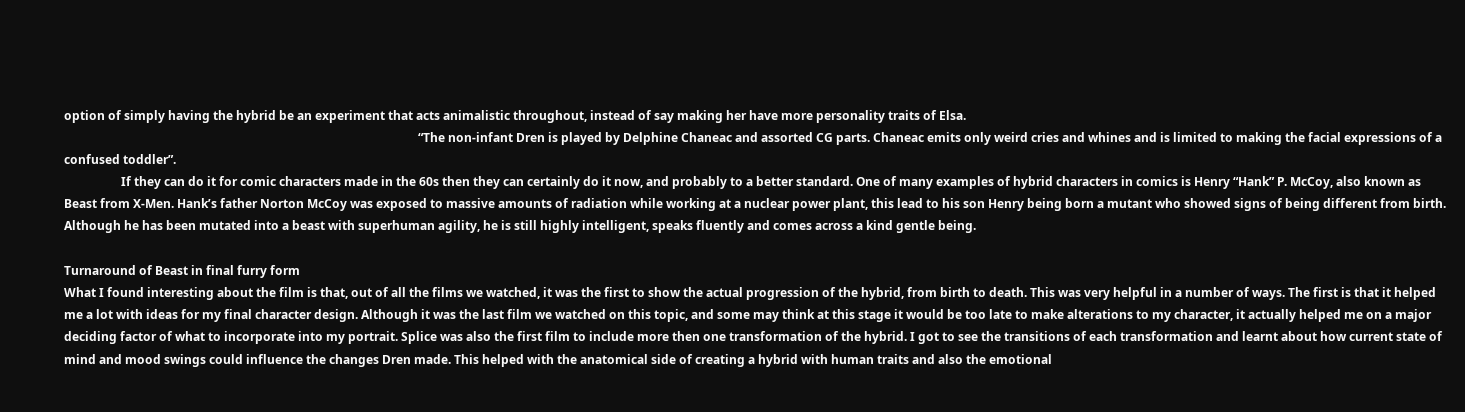option of simply having the hybrid be an experiment that acts animalistic throughout, instead of say making her have more personality traits of Elsa.
                                                                                                                      “The non-infant Dren is played by Delphine Chaneac and assorted CG parts. Chaneac emits only weird cries and whines and is limited to making the facial expressions of a confused toddler”.
                   If they can do it for comic characters made in the 60s then they can certainly do it now, and probably to a better standard. One of many examples of hybrid characters in comics is Henry “Hank” P. McCoy, also known as Beast from X-Men. Hank’s father Norton McCoy was exposed to massive amounts of radiation while working at a nuclear power plant, this lead to his son Henry being born a mutant who showed signs of being different from birth. Although he has been mutated into a beast with superhuman agility, he is still highly intelligent, speaks fluently and comes across a kind gentle being.

Turnaround of Beast in final furry form
What I found interesting about the film is that, out of all the films we watched, it was the first to show the actual progression of the hybrid, from birth to death. This was very helpful in a number of ways. The first is that it helped me a lot with ideas for my final character design. Although it was the last film we watched on this topic, and some may think at this stage it would be too late to make alterations to my character, it actually helped me on a major deciding factor of what to incorporate into my portrait. Splice was also the first film to include more then one transformation of the hybrid. I got to see the transitions of each transformation and learnt about how current state of mind and mood swings could influence the changes Dren made. This helped with the anatomical side of creating a hybrid with human traits and also the emotional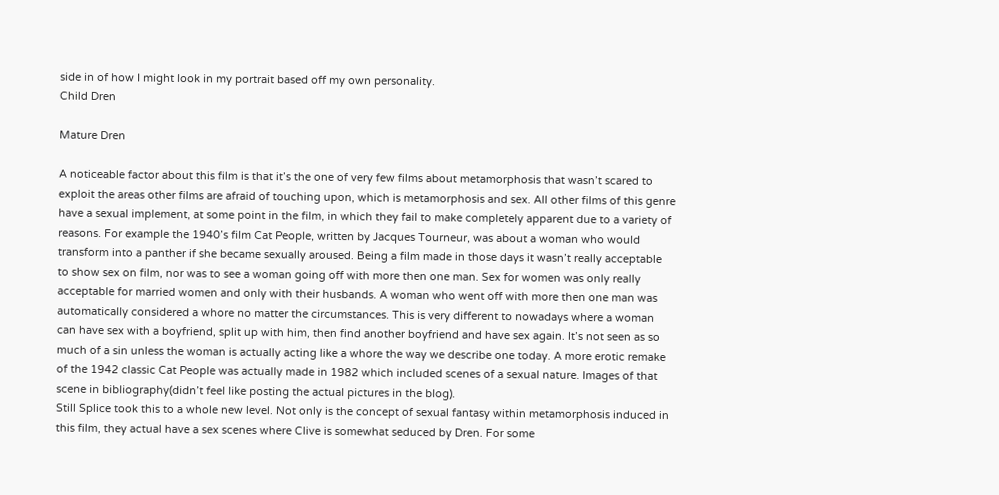side in of how I might look in my portrait based off my own personality.
Child Dren

Mature Dren

A noticeable factor about this film is that it’s the one of very few films about metamorphosis that wasn’t scared to exploit the areas other films are afraid of touching upon, which is metamorphosis and sex. All other films of this genre have a sexual implement, at some point in the film, in which they fail to make completely apparent due to a variety of reasons. For example the 1940’s film Cat People, written by Jacques Tourneur, was about a woman who would transform into a panther if she became sexually aroused. Being a film made in those days it wasn’t really acceptable to show sex on film, nor was to see a woman going off with more then one man. Sex for women was only really acceptable for married women and only with their husbands. A woman who went off with more then one man was automatically considered a whore no matter the circumstances. This is very different to nowadays where a woman can have sex with a boyfriend, split up with him, then find another boyfriend and have sex again. It’s not seen as so much of a sin unless the woman is actually acting like a whore the way we describe one today. A more erotic remake of the 1942 classic Cat People was actually made in 1982 which included scenes of a sexual nature. Images of that scene in bibliography(didn’t feel like posting the actual pictures in the blog).
Still Splice took this to a whole new level. Not only is the concept of sexual fantasy within metamorphosis induced in this film, they actual have a sex scenes where Clive is somewhat seduced by Dren. For some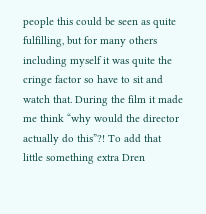people this could be seen as quite fulfilling, but for many others including myself it was quite the cringe factor so have to sit and watch that. During the film it made me think “why would the director actually do this”?! To add that little something extra Dren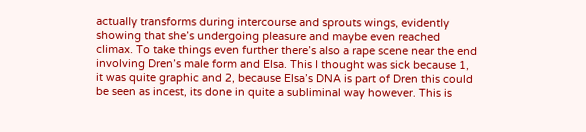actually transforms during intercourse and sprouts wings, evidently showing that she’s undergoing pleasure and maybe even reached climax. To take things even further there’s also a rape scene near the end involving Dren’s male form and Elsa. This I thought was sick because 1, it was quite graphic and 2, because Elsa’s DNA is part of Dren this could be seen as incest, its done in quite a subliminal way however. This is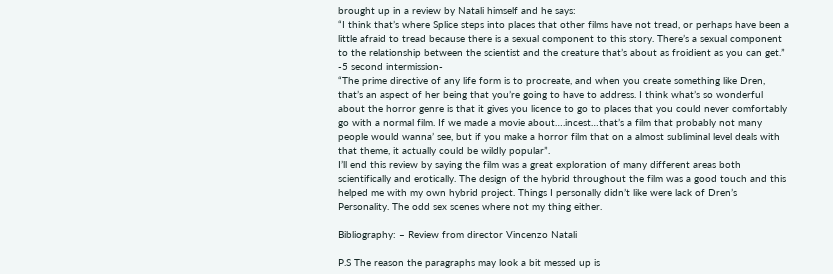brought up in a review by Natali himself and he says:
“I think that’s where Splice steps into places that other films have not tread, or perhaps have been a little afraid to tread because there is a sexual component to this story. There’s a sexual component to the relationship between the scientist and the creature that’s about as froidient as you can get.”
-5 second intermission-
“The prime directive of any life form is to procreate, and when you create something like Dren, that’s an aspect of her being that you’re going to have to address. I think what’s so wonderful about the horror genre is that it gives you licence to go to places that you could never comfortably go with a normal film. If we made a movie about….incest…that’s a film that probably not many people would wanna’ see, but if you make a horror film that on a almost subliminal level deals with that theme, it actually could be wildly popular”.
I’ll end this review by saying the film was a great exploration of many different areas both scientifically and erotically. The design of the hybrid throughout the film was a good touch and this helped me with my own hybrid project. Things I personally didn’t like were lack of Dren’s Personality. The odd sex scenes where not my thing either.

Bibliography: – Review from director Vincenzo Natali

P.S The reason the paragraphs may look a bit messed up is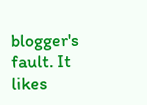blogger's fault. It likes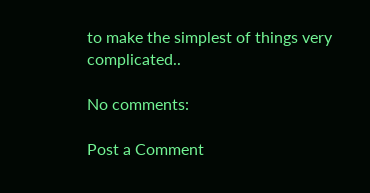to make the simplest of things very complicated..

No comments:

Post a Comment